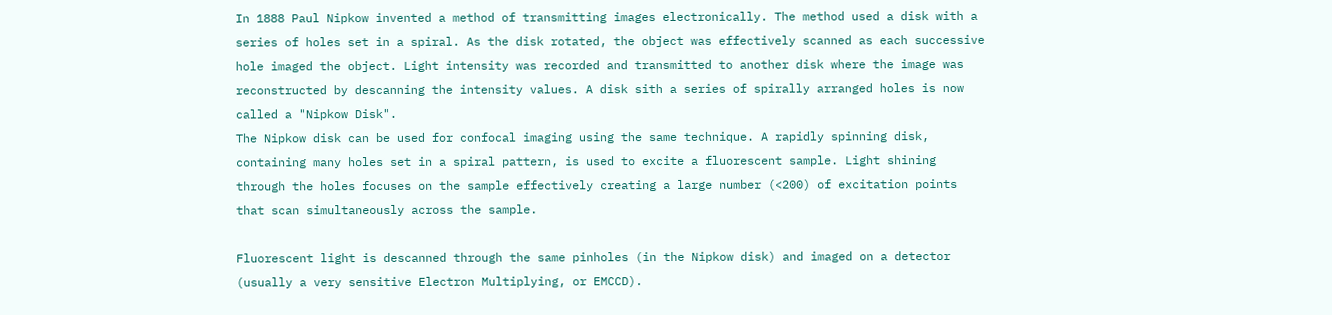In 1888 Paul Nipkow invented a method of transmitting images electronically. The method used a disk with a series of holes set in a spiral. As the disk rotated, the object was effectively scanned as each successive hole imaged the object. Light intensity was recorded and transmitted to another disk where the image was reconstructed by descanning the intensity values. A disk sith a series of spirally arranged holes is now called a "Nipkow Disk".
The Nipkow disk can be used for confocal imaging using the same technique. A rapidly spinning disk, containing many holes set in a spiral pattern, is used to excite a fluorescent sample. Light shining through the holes focuses on the sample effectively creating a large number (<200) of excitation points that scan simultaneously across the sample.

Fluorescent light is descanned through the same pinholes (in the Nipkow disk) and imaged on a detector (usually a very sensitive Electron Multiplying, or EMCCD).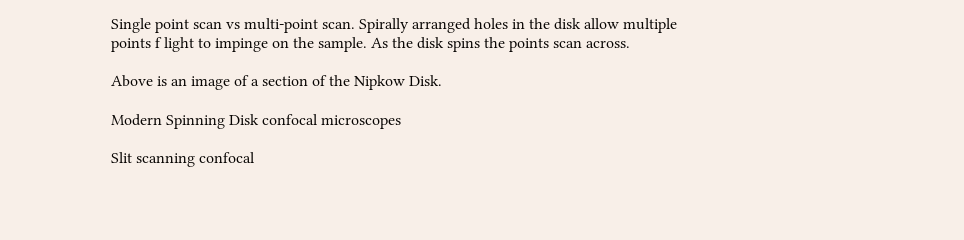Single point scan vs multi-point scan. Spirally arranged holes in the disk allow multiple points f light to impinge on the sample. As the disk spins the points scan across.

Above is an image of a section of the Nipkow Disk.

Modern Spinning Disk confocal microscopes

Slit scanning confocal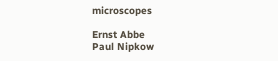microscopes

Ernst Abbe
Paul Nipkow